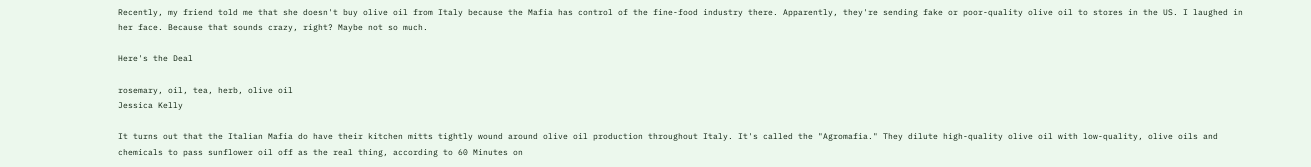Recently, my friend told me that she doesn't buy olive oil from Italy because the Mafia has control of the fine-food industry there. Apparently, they're sending fake or poor-quality olive oil to stores in the US. I laughed in her face. Because that sounds crazy, right? Maybe not so much.

Here's the Deal

rosemary, oil, tea, herb, olive oil
Jessica Kelly

It turns out that the Italian Mafia do have their kitchen mitts tightly wound around olive oil production throughout Italy. It's called the "Agromafia." They dilute high-quality olive oil with low-quality, olive oils and chemicals to pass sunflower oil off as the real thing, according to 60 Minutes on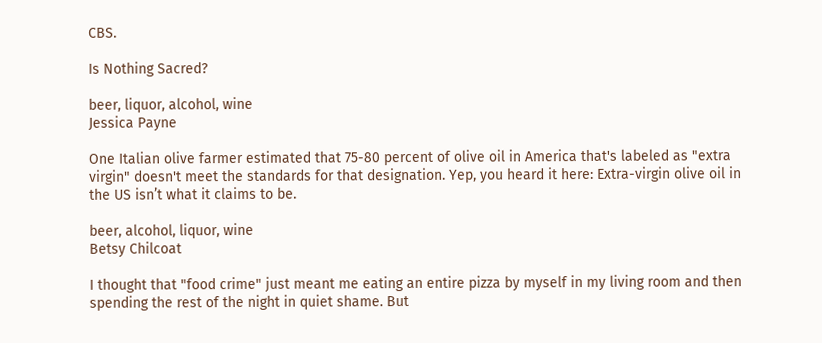CBS.

Is Nothing Sacred?

beer, liquor, alcohol, wine
Jessica Payne

One Italian olive farmer estimated that 75-80 percent of olive oil in America that's labeled as "extra virgin" doesn't meet the standards for that designation. Yep, you heard it here: Extra-virgin olive oil in the US isn’t what it claims to be.

beer, alcohol, liquor, wine
Betsy Chilcoat

I thought that "food crime" just meant me eating an entire pizza by myself in my living room and then spending the rest of the night in quiet shame. But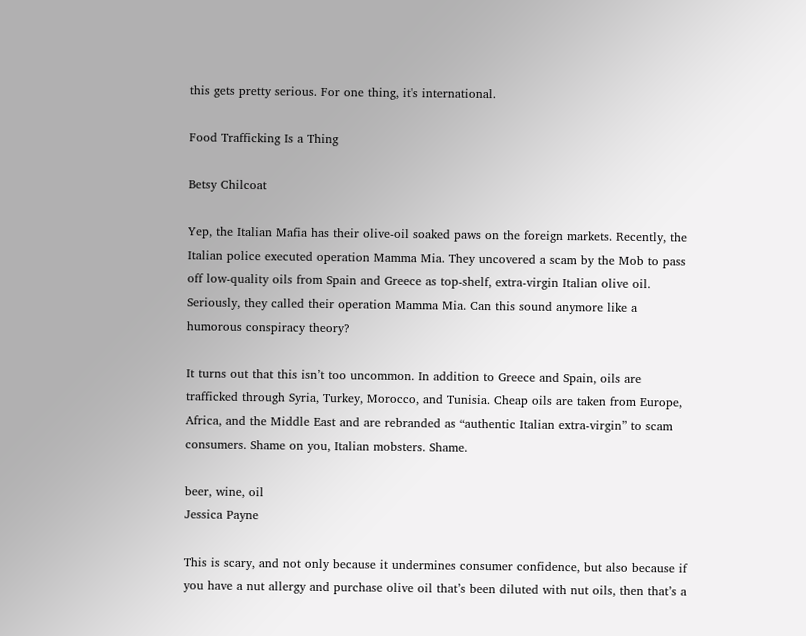this gets pretty serious. For one thing, it's international.

Food Trafficking Is a Thing

Betsy Chilcoat

Yep, the Italian Mafia has their olive-oil soaked paws on the foreign markets. Recently, the Italian police executed operation Mamma Mia. They uncovered a scam by the Mob to pass off low-quality oils from Spain and Greece as top-shelf, extra-virgin Italian olive oil. Seriously, they called their operation Mamma Mia. Can this sound anymore like a humorous conspiracy theory?

It turns out that this isn’t too uncommon. In addition to Greece and Spain, oils are trafficked through Syria, Turkey, Morocco, and Tunisia. Cheap oils are taken from Europe, Africa, and the Middle East and are rebranded as “authentic Italian extra-virgin” to scam consumers. Shame on you, Italian mobsters. Shame.

beer, wine, oil
Jessica Payne

This is scary, and not only because it undermines consumer confidence, but also because if you have a nut allergy and purchase olive oil that’s been diluted with nut oils, then that’s a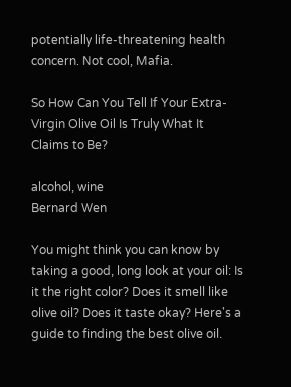potentially life-threatening health concern. Not cool, Mafia.

So How Can You Tell If Your Extra-Virgin Olive Oil Is Truly What It Claims to Be?

alcohol, wine
Bernard Wen

You might think you can know by taking a good, long look at your oil: Is it the right color? Does it smell like olive oil? Does it taste okay? Here's a guide to finding the best olive oil.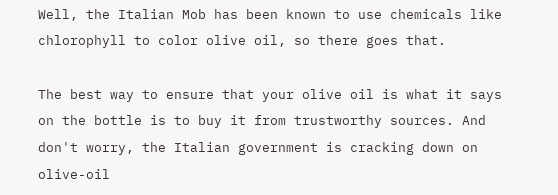Well, the Italian Mob has been known to use chemicals like chlorophyll to color olive oil, so there goes that.

The best way to ensure that your olive oil is what it says on the bottle is to buy it from trustworthy sources. And don't worry, the Italian government is cracking down on olive-oil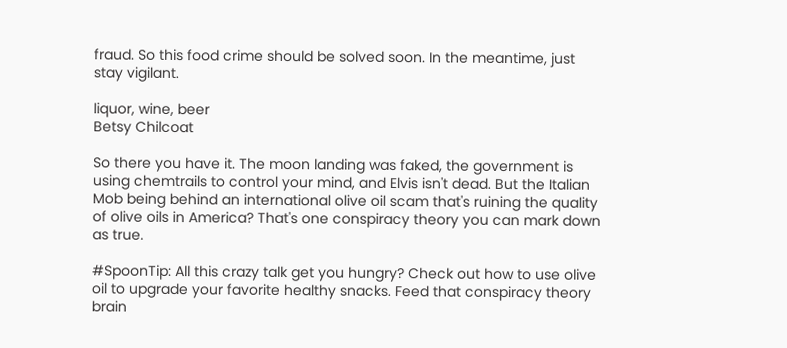fraud. So this food crime should be solved soon. In the meantime, just stay vigilant.

liquor, wine, beer
Betsy Chilcoat

So there you have it. The moon landing was faked, the government is using chemtrails to control your mind, and Elvis isn't dead. But the Italian Mob being behind an international olive oil scam that's ruining the quality of olive oils in America? That's one conspiracy theory you can mark down as true.

#SpoonTip: All this crazy talk get you hungry? Check out how to use olive oil to upgrade your favorite healthy snacks. Feed that conspiracy theory brain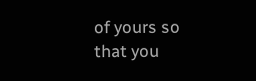of yours so that you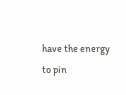have the energy to pin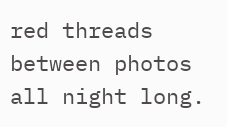red threads between photos all night long.